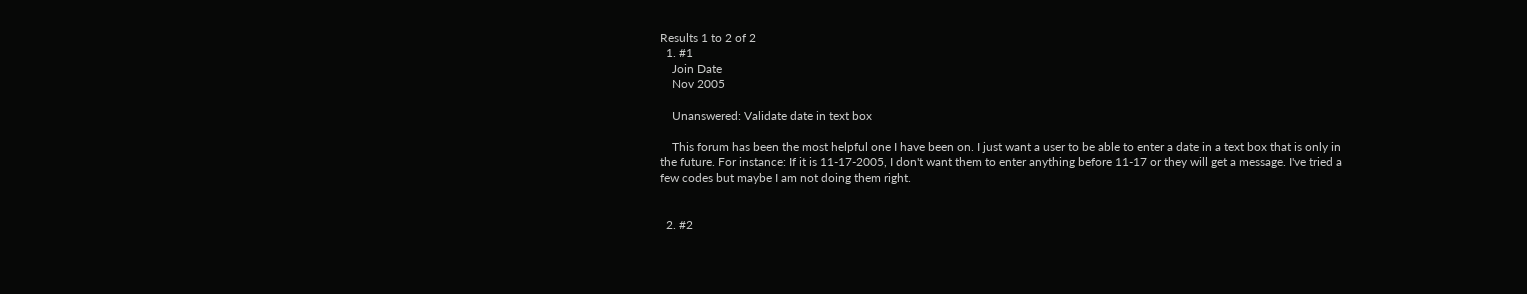Results 1 to 2 of 2
  1. #1
    Join Date
    Nov 2005

    Unanswered: Validate date in text box

    This forum has been the most helpful one I have been on. I just want a user to be able to enter a date in a text box that is only in the future. For instance: If it is 11-17-2005, I don't want them to enter anything before 11-17 or they will get a message. I've tried a few codes but maybe I am not doing them right.


  2. #2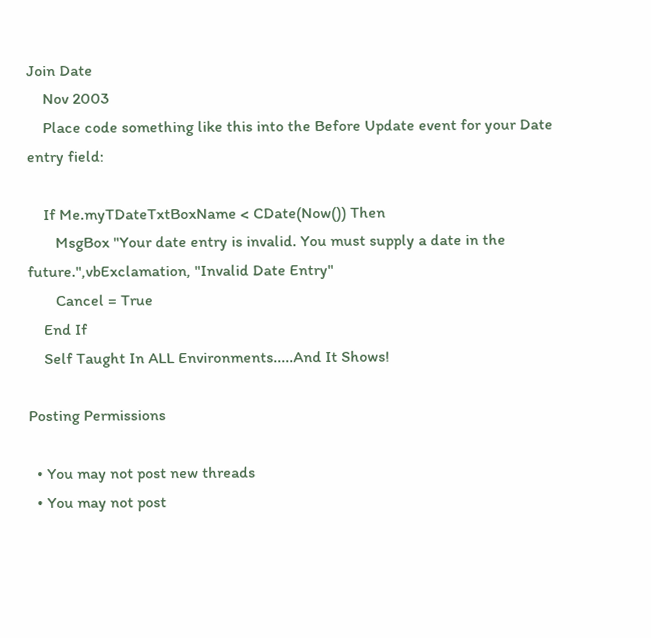Join Date
    Nov 2003
    Place code something like this into the Before Update event for your Date entry field:

    If Me.myTDateTxtBoxName < CDate(Now()) Then
       MsgBox "Your date entry is invalid. You must supply a date in the future.",vbExclamation, "Invalid Date Entry"
       Cancel = True
    End If
    Self Taught In ALL Environments.....And It Shows!

Posting Permissions

  • You may not post new threads
  • You may not post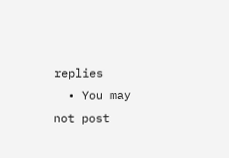replies
  • You may not post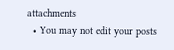attachments
  • You may not edit your posts